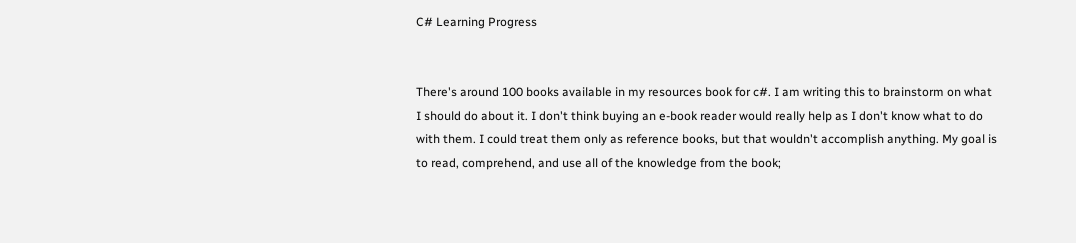C# Learning Progress


There's around 100 books available in my resources book for c#. I am writing this to brainstorm on what I should do about it. I don't think buying an e-book reader would really help as I don't know what to do with them. I could treat them only as reference books, but that wouldn't accomplish anything. My goal is to read, comprehend, and use all of the knowledge from the book;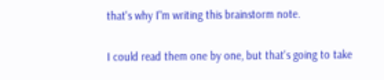that's why I"m writing this brainstorm note.

I could read them one by one, but that's going to take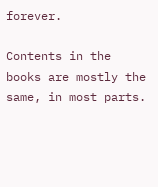forever.

Contents in the books are mostly the same, in most parts.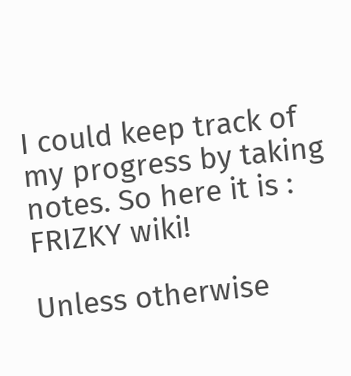I could keep track of my progress by taking notes. So here it is : FRIZKY wiki!

Unless otherwise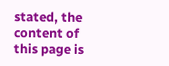stated, the content of this page is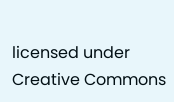licensed under Creative Commons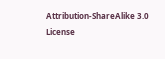Attribution-ShareAlike 3.0 License